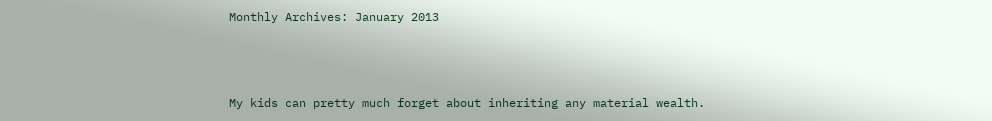Monthly Archives: January 2013



My kids can pretty much forget about inheriting any material wealth.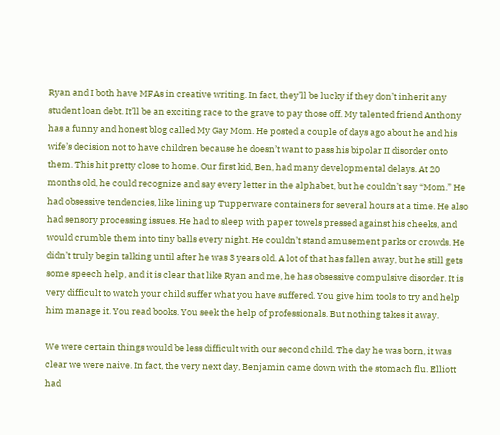Ryan and I both have MFAs in creative writing. In fact, they’ll be lucky if they don’t inherit any student loan debt. It’ll be an exciting race to the grave to pay those off. My talented friend Anthony has a funny and honest blog called My Gay Mom. He posted a couple of days ago about he and his wife’s decision not to have children because he doesn’t want to pass his bipolar II disorder onto them. This hit pretty close to home. Our first kid, Ben, had many developmental delays. At 20 months old, he could recognize and say every letter in the alphabet, but he couldn’t say “Mom.” He had obsessive tendencies, like lining up Tupperware containers for several hours at a time. He also had sensory processing issues. He had to sleep with paper towels pressed against his cheeks, and would crumble them into tiny balls every night. He couldn’t stand amusement parks or crowds. He didn’t truly begin talking until after he was 3 years old. A lot of that has fallen away, but he still gets some speech help, and it is clear that like Ryan and me, he has obsessive compulsive disorder. It is very difficult to watch your child suffer what you have suffered. You give him tools to try and help him manage it. You read books. You seek the help of professionals. But nothing takes it away.

We were certain things would be less difficult with our second child. The day he was born, it was clear we were naive. In fact, the very next day, Benjamin came down with the stomach flu. Elliott had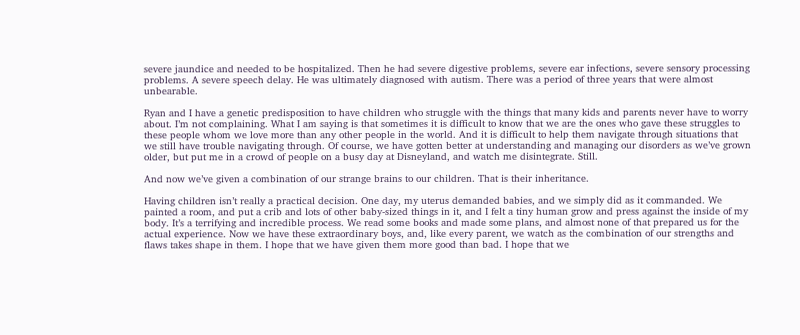severe jaundice and needed to be hospitalized. Then he had severe digestive problems, severe ear infections, severe sensory processing problems. A severe speech delay. He was ultimately diagnosed with autism. There was a period of three years that were almost unbearable.

Ryan and I have a genetic predisposition to have children who struggle with the things that many kids and parents never have to worry about. I’m not complaining. What I am saying is that sometimes it is difficult to know that we are the ones who gave these struggles to these people whom we love more than any other people in the world. And it is difficult to help them navigate through situations that we still have trouble navigating through. Of course, we have gotten better at understanding and managing our disorders as we’ve grown older, but put me in a crowd of people on a busy day at Disneyland, and watch me disintegrate. Still.

And now we’ve given a combination of our strange brains to our children. That is their inheritance.

Having children isn’t really a practical decision. One day, my uterus demanded babies, and we simply did as it commanded. We painted a room, and put a crib and lots of other baby-sized things in it, and I felt a tiny human grow and press against the inside of my body. It’s a terrifying and incredible process. We read some books and made some plans, and almost none of that prepared us for the actual experience. Now we have these extraordinary boys, and, like every parent, we watch as the combination of our strengths and flaws takes shape in them. I hope that we have given them more good than bad. I hope that we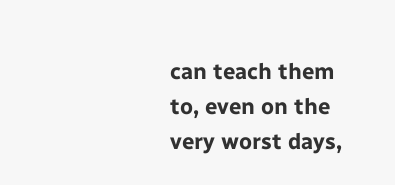can teach them to, even on the very worst days,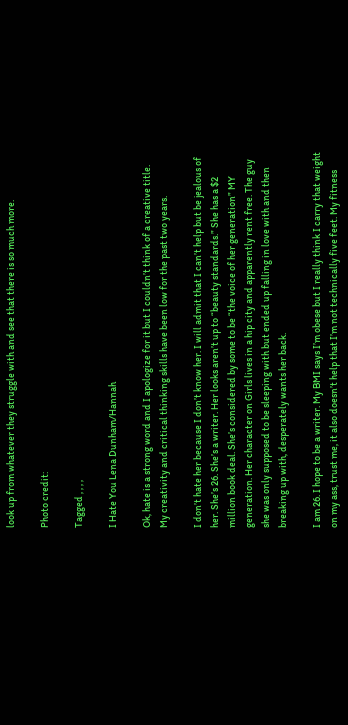look up from whatever they struggle with and see that there is so much more.

Photo credit:

Tagged , , , ,

I Hate You Lena Dunham/Hannah

Ok, hate is a strong word and I apologize for it but I couldn’t think of a creative title. My creativity and critical thinking skills have been low for the past two years.

I don’t hate her because I don’t know her. I will admit that I can’t help but be jealous of her. She’s 26. She’s a writer. Her looks aren’t up to “beauty standards.” She has a $2 million book deal. She’s considered by some to be “the voice of her generation” MY generation. Her character on Girls lives in a hip city and apparently rent free. The guy she was only supposed to be sleeping with but ended up falling in love with and then breaking up with, desperately wants her back.

I am 26. I hope to be a writer. My BMI says I’m obese but I really think I carry that weight on my ass, trust me, it also doesn’t help that I’m not technically five feet. My fitness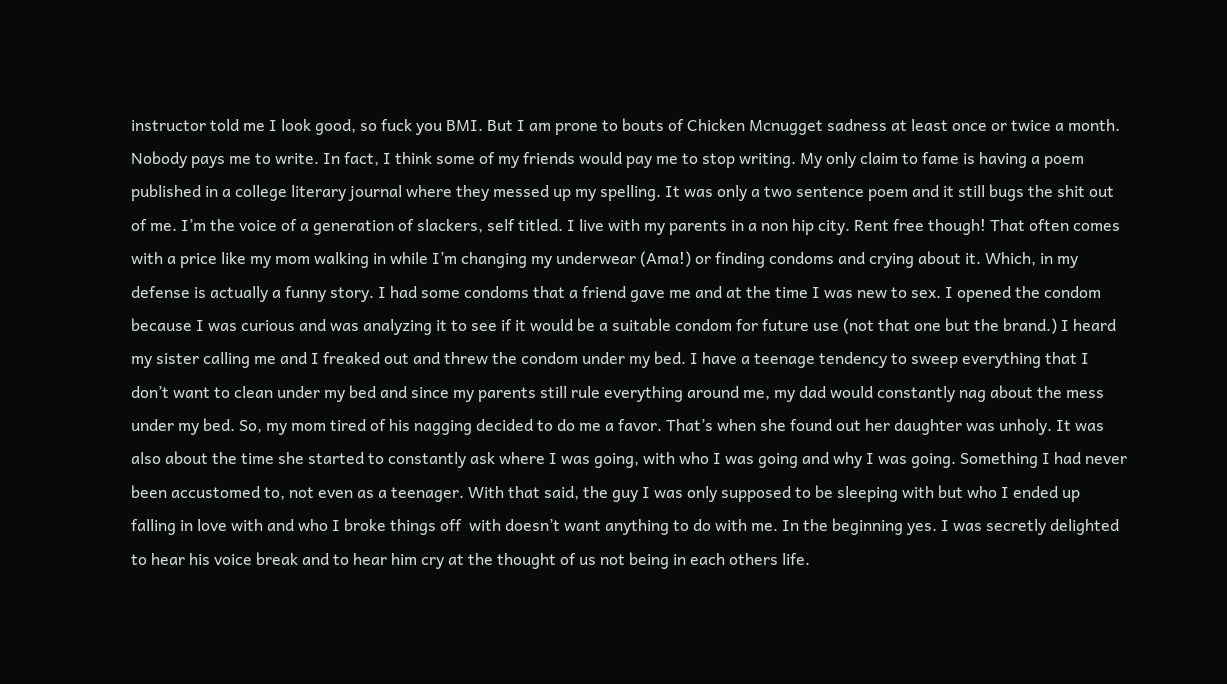instructor told me I look good, so fuck you BMI. But I am prone to bouts of Chicken Mcnugget sadness at least once or twice a month. Nobody pays me to write. In fact, I think some of my friends would pay me to stop writing. My only claim to fame is having a poem published in a college literary journal where they messed up my spelling. It was only a two sentence poem and it still bugs the shit out of me. I’m the voice of a generation of slackers, self titled. I live with my parents in a non hip city. Rent free though! That often comes with a price like my mom walking in while I’m changing my underwear (Ama!) or finding condoms and crying about it. Which, in my defense is actually a funny story. I had some condoms that a friend gave me and at the time I was new to sex. I opened the condom because I was curious and was analyzing it to see if it would be a suitable condom for future use (not that one but the brand.) I heard my sister calling me and I freaked out and threw the condom under my bed. I have a teenage tendency to sweep everything that I don’t want to clean under my bed and since my parents still rule everything around me, my dad would constantly nag about the mess under my bed. So, my mom tired of his nagging decided to do me a favor. That’s when she found out her daughter was unholy. It was also about the time she started to constantly ask where I was going, with who I was going and why I was going. Something I had never been accustomed to, not even as a teenager. With that said, the guy I was only supposed to be sleeping with but who I ended up falling in love with and who I broke things off  with doesn’t want anything to do with me. In the beginning yes. I was secretly delighted to hear his voice break and to hear him cry at the thought of us not being in each others life.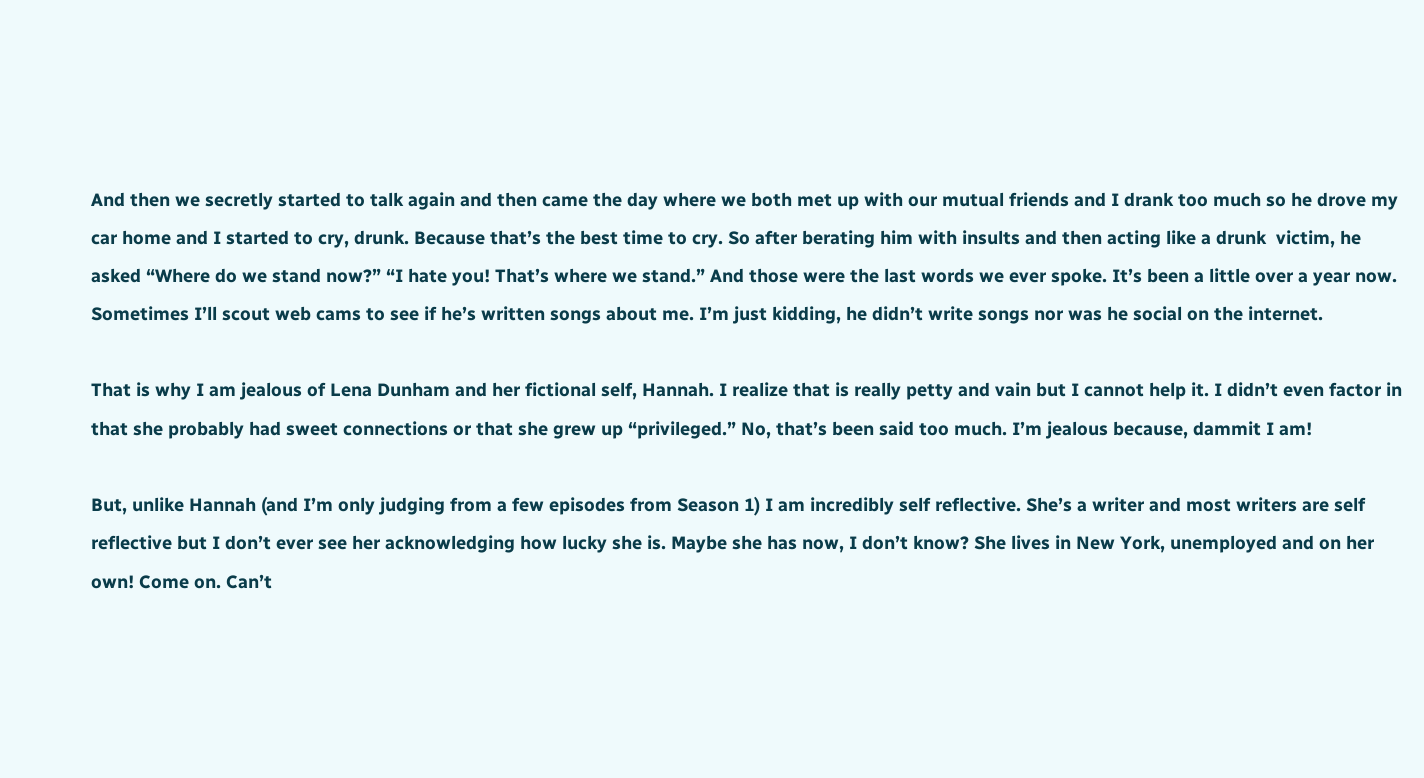And then we secretly started to talk again and then came the day where we both met up with our mutual friends and I drank too much so he drove my car home and I started to cry, drunk. Because that’s the best time to cry. So after berating him with insults and then acting like a drunk  victim, he asked “Where do we stand now?” “I hate you! That’s where we stand.” And those were the last words we ever spoke. It’s been a little over a year now. Sometimes I’ll scout web cams to see if he’s written songs about me. I’m just kidding, he didn’t write songs nor was he social on the internet.

That is why I am jealous of Lena Dunham and her fictional self, Hannah. I realize that is really petty and vain but I cannot help it. I didn’t even factor in that she probably had sweet connections or that she grew up “privileged.” No, that’s been said too much. I’m jealous because, dammit I am!

But, unlike Hannah (and I’m only judging from a few episodes from Season 1) I am incredibly self reflective. She’s a writer and most writers are self reflective but I don’t ever see her acknowledging how lucky she is. Maybe she has now, I don’t know? She lives in New York, unemployed and on her own! Come on. Can’t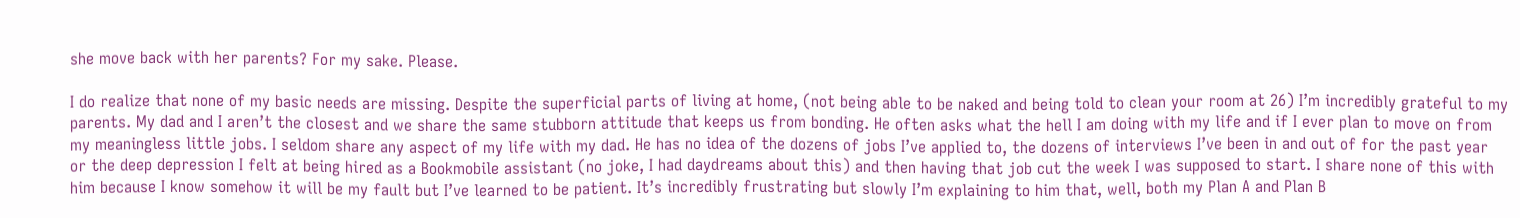she move back with her parents? For my sake. Please.

I do realize that none of my basic needs are missing. Despite the superficial parts of living at home, (not being able to be naked and being told to clean your room at 26) I’m incredibly grateful to my parents. My dad and I aren’t the closest and we share the same stubborn attitude that keeps us from bonding. He often asks what the hell I am doing with my life and if I ever plan to move on from my meaningless little jobs. I seldom share any aspect of my life with my dad. He has no idea of the dozens of jobs I’ve applied to, the dozens of interviews I’ve been in and out of for the past year or the deep depression I felt at being hired as a Bookmobile assistant (no joke, I had daydreams about this) and then having that job cut the week I was supposed to start. I share none of this with him because I know somehow it will be my fault but I’ve learned to be patient. It’s incredibly frustrating but slowly I’m explaining to him that, well, both my Plan A and Plan B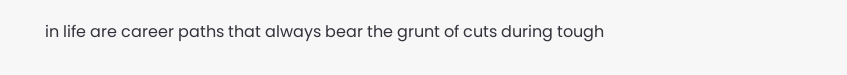in life are career paths that always bear the grunt of cuts during tough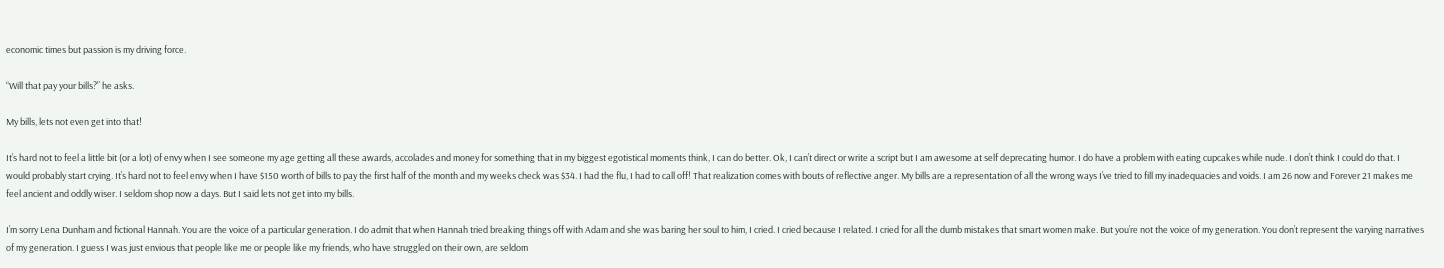economic times but passion is my driving force.

“Will that pay your bills?” he asks.

My bills, lets not even get into that!

It’s hard not to feel a little bit (or a lot) of envy when I see someone my age getting all these awards, accolades and money for something that in my biggest egotistical moments think, I can do better. Ok, I can’t direct or write a script but I am awesome at self deprecating humor. I do have a problem with eating cupcakes while nude. I don’t think I could do that. I would probably start crying. It’s hard not to feel envy when I have $150 worth of bills to pay the first half of the month and my weeks check was $34. I had the flu, I had to call off! That realization comes with bouts of reflective anger. My bills are a representation of all the wrong ways I’ve tried to fill my inadequacies and voids. I am 26 now and Forever 21 makes me feel ancient and oddly wiser. I seldom shop now a days. But I said lets not get into my bills.

I’m sorry Lena Dunham and fictional Hannah. You are the voice of a particular generation. I do admit that when Hannah tried breaking things off with Adam and she was baring her soul to him, I cried. I cried because I related. I cried for all the dumb mistakes that smart women make. But you’re not the voice of my generation. You don’t represent the varying narratives of my generation. I guess I was just envious that people like me or people like my friends, who have struggled on their own, are seldom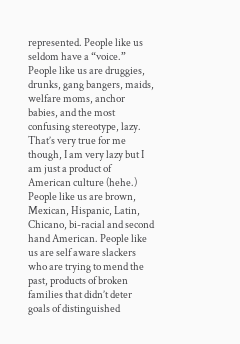represented. People like us seldom have a “voice.” People like us are druggies, drunks, gang bangers, maids, welfare moms, anchor babies, and the most confusing stereotype, lazy. That’s very true for me though, I am very lazy but I am just a product of American culture (hehe.) People like us are brown, Mexican, Hispanic, Latin, Chicano, bi-racial and second hand American. People like us are self aware slackers who are trying to mend the past, products of broken families that didn’t deter goals of distinguished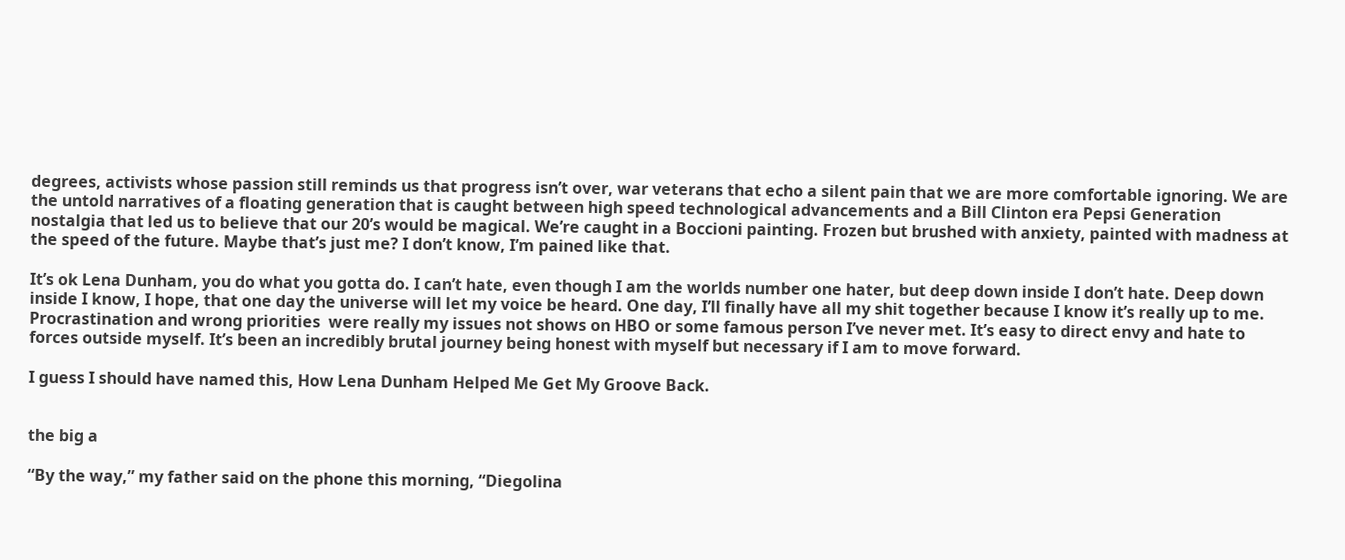degrees, activists whose passion still reminds us that progress isn’t over, war veterans that echo a silent pain that we are more comfortable ignoring. We are the untold narratives of a floating generation that is caught between high speed technological advancements and a Bill Clinton era Pepsi Generation nostalgia that led us to believe that our 20’s would be magical. We’re caught in a Boccioni painting. Frozen but brushed with anxiety, painted with madness at the speed of the future. Maybe that’s just me? I don’t know, I’m pained like that.

It’s ok Lena Dunham, you do what you gotta do. I can’t hate, even though I am the worlds number one hater, but deep down inside I don’t hate. Deep down inside I know, I hope, that one day the universe will let my voice be heard. One day, I’ll finally have all my shit together because I know it’s really up to me. Procrastination and wrong priorities  were really my issues not shows on HBO or some famous person I’ve never met. It’s easy to direct envy and hate to forces outside myself. It’s been an incredibly brutal journey being honest with myself but necessary if I am to move forward.

I guess I should have named this, How Lena Dunham Helped Me Get My Groove Back.


the big a

“By the way,” my father said on the phone this morning, “Diegolina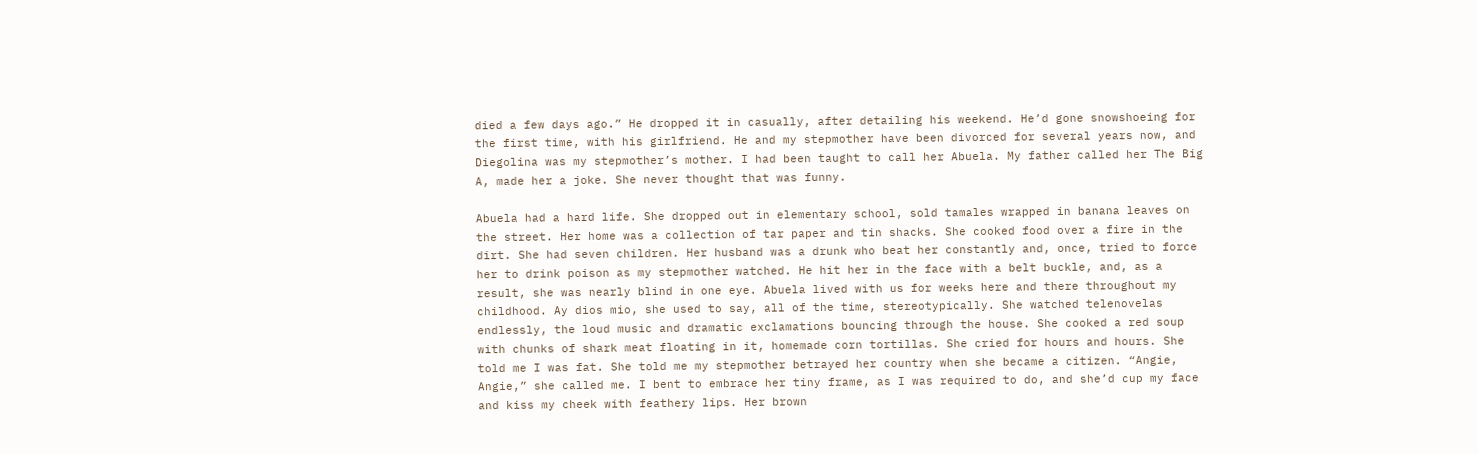died a few days ago.” He dropped it in casually, after detailing his weekend. He’d gone snowshoeing for the first time, with his girlfriend. He and my stepmother have been divorced for several years now, and Diegolina was my stepmother’s mother. I had been taught to call her Abuela. My father called her The Big A, made her a joke. She never thought that was funny.

Abuela had a hard life. She dropped out in elementary school, sold tamales wrapped in banana leaves on the street. Her home was a collection of tar paper and tin shacks. She cooked food over a fire in the dirt. She had seven children. Her husband was a drunk who beat her constantly and, once, tried to force her to drink poison as my stepmother watched. He hit her in the face with a belt buckle, and, as a result, she was nearly blind in one eye. Abuela lived with us for weeks here and there throughout my childhood. Ay dios mio, she used to say, all of the time, stereotypically. She watched telenovelas endlessly, the loud music and dramatic exclamations bouncing through the house. She cooked a red soup with chunks of shark meat floating in it, homemade corn tortillas. She cried for hours and hours. She told me I was fat. She told me my stepmother betrayed her country when she became a citizen. “Angie, Angie,” she called me. I bent to embrace her tiny frame, as I was required to do, and she’d cup my face and kiss my cheek with feathery lips. Her brown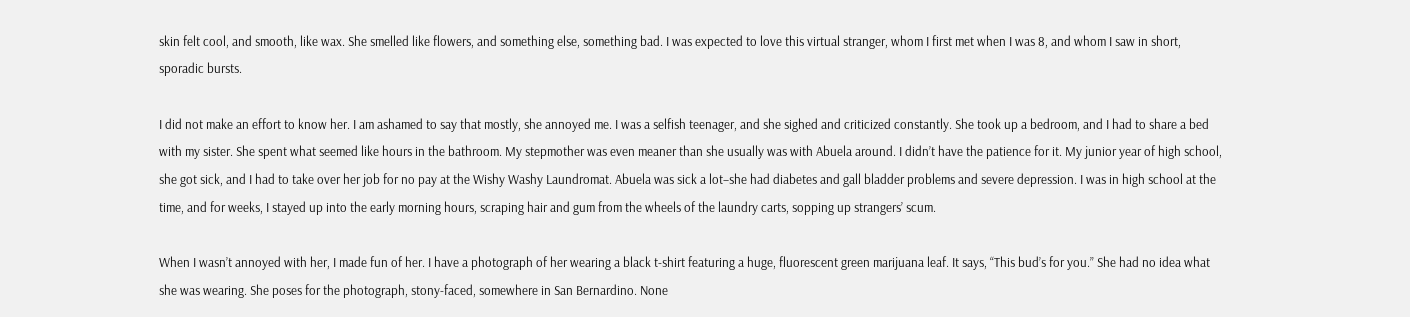skin felt cool, and smooth, like wax. She smelled like flowers, and something else, something bad. I was expected to love this virtual stranger, whom I first met when I was 8, and whom I saw in short, sporadic bursts.

I did not make an effort to know her. I am ashamed to say that mostly, she annoyed me. I was a selfish teenager, and she sighed and criticized constantly. She took up a bedroom, and I had to share a bed with my sister. She spent what seemed like hours in the bathroom. My stepmother was even meaner than she usually was with Abuela around. I didn’t have the patience for it. My junior year of high school, she got sick, and I had to take over her job for no pay at the Wishy Washy Laundromat. Abuela was sick a lot–she had diabetes and gall bladder problems and severe depression. I was in high school at the time, and for weeks, I stayed up into the early morning hours, scraping hair and gum from the wheels of the laundry carts, sopping up strangers’ scum.

When I wasn’t annoyed with her, I made fun of her. I have a photograph of her wearing a black t-shirt featuring a huge, fluorescent green marijuana leaf. It says, “This bud’s for you.” She had no idea what she was wearing. She poses for the photograph, stony-faced, somewhere in San Bernardino. None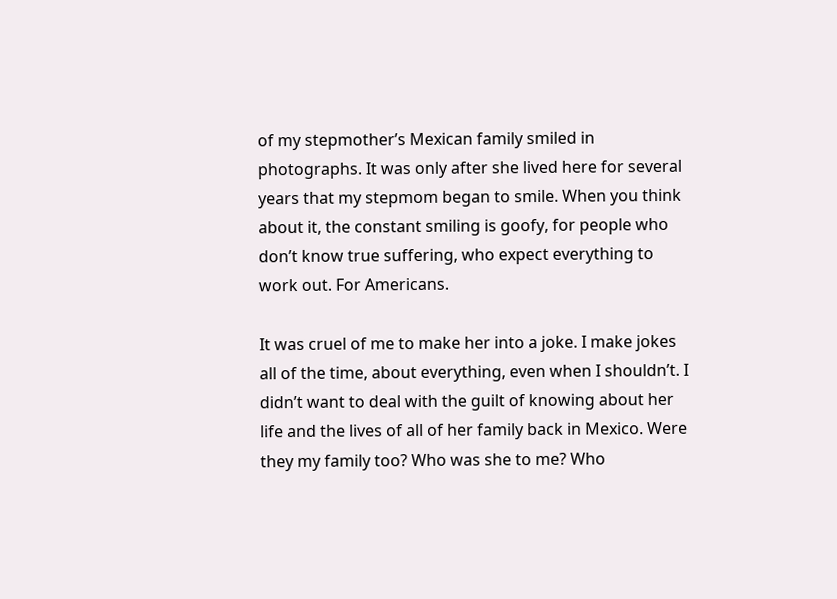of my stepmother’s Mexican family smiled in photographs. It was only after she lived here for several years that my stepmom began to smile. When you think about it, the constant smiling is goofy, for people who don’t know true suffering, who expect everything to work out. For Americans.

It was cruel of me to make her into a joke. I make jokes all of the time, about everything, even when I shouldn’t. I didn’t want to deal with the guilt of knowing about her life and the lives of all of her family back in Mexico. Were they my family too? Who was she to me? Who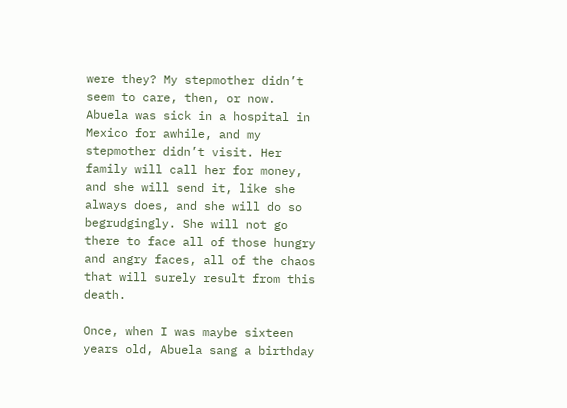were they? My stepmother didn’t seem to care, then, or now. Abuela was sick in a hospital in Mexico for awhile, and my stepmother didn’t visit. Her family will call her for money, and she will send it, like she always does, and she will do so begrudgingly. She will not go there to face all of those hungry and angry faces, all of the chaos that will surely result from this death.

Once, when I was maybe sixteen years old, Abuela sang a birthday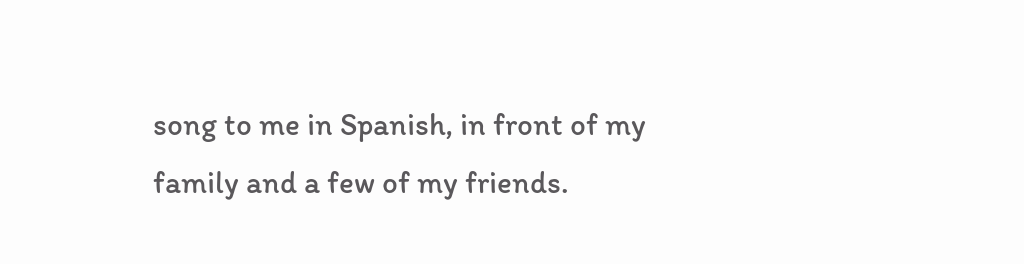song to me in Spanish, in front of my family and a few of my friends.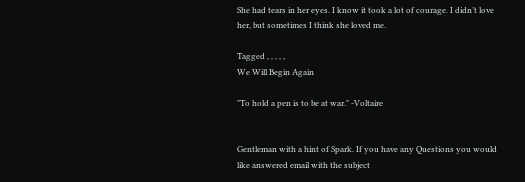She had tears in her eyes. I know it took a lot of courage. I didn’t love her, but sometimes I think she loved me.

Tagged , , , , ,
We Will Begin Again

"To hold a pen is to be at war." -Voltaire


Gentleman with a hint of Spark. If you have any Questions you would like answered email with the subject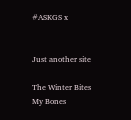#ASKGS x


Just another site

The Winter Bites My Bones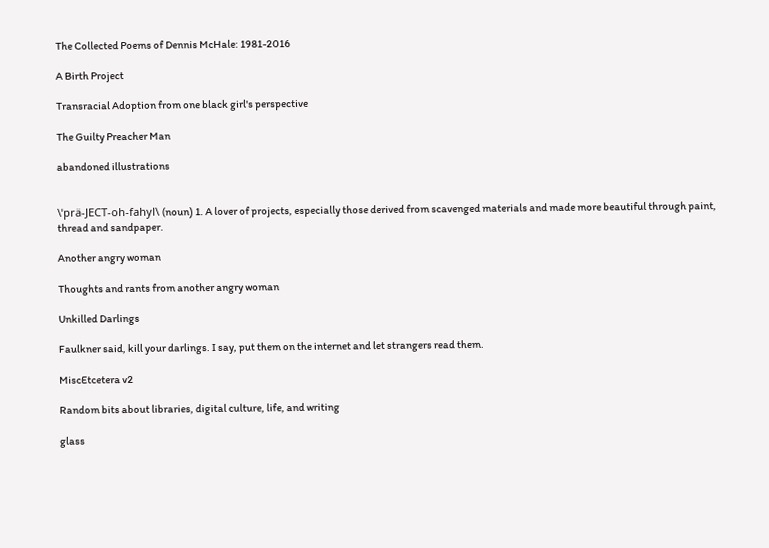The Collected Poems of Dennis McHale: 1981-2016

A Birth Project

Transracial Adoption from one black girl's perspective

The Guilty Preacher Man

abandoned illustrations


\ˈprä-JECT-oh-fahyl\ (noun) 1. A lover of projects, especially those derived from scavenged materials and made more beautiful through paint, thread and sandpaper.

Another angry woman

Thoughts and rants from another angry woman

Unkilled Darlings

Faulkner said, kill your darlings. I say, put them on the internet and let strangers read them.

MiscEtcetera v2

Random bits about libraries, digital culture, life, and writing

glass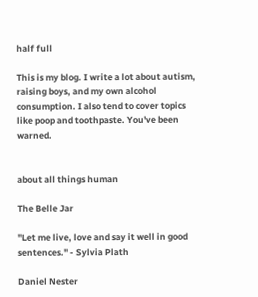half full

This is my blog. I write a lot about autism, raising boys, and my own alcohol consumption. I also tend to cover topics like poop and toothpaste. You've been warned.


about all things human

The Belle Jar

"Let me live, love and say it well in good sentences." - Sylvia Plath

Daniel Nester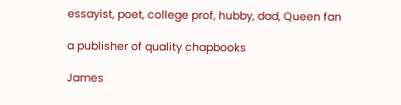essayist, poet, college prof, hubby, dad, Queen fan

a publisher of quality chapbooks

James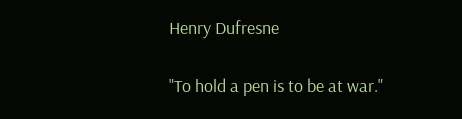Henry Dufresne

"To hold a pen is to be at war."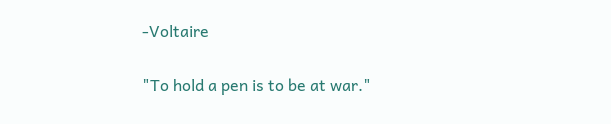-Voltaire

"To hold a pen is to be at war."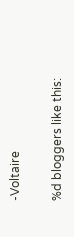-Voltaire

%d bloggers like this: